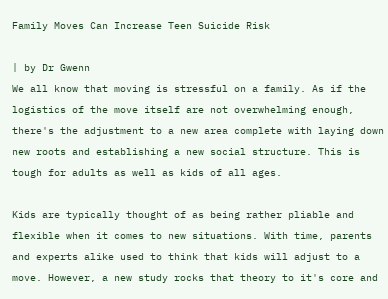Family Moves Can Increase Teen Suicide Risk

| by Dr Gwenn
We all know that moving is stressful on a family. As if the logistics of the move itself are not overwhelming enough, there's the adjustment to a new area complete with laying down new roots and establishing a new social structure. This is tough for adults as well as kids of all ages.

Kids are typically thought of as being rather pliable and flexible when it comes to new situations. With time, parents and experts alike used to think that kids will adjust to a move. However, a new study rocks that theory to it's core and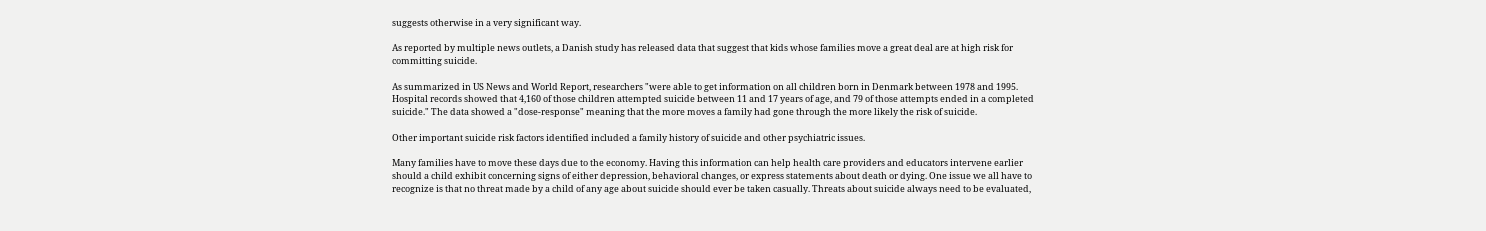suggests otherwise in a very significant way.

As reported by multiple news outlets, a Danish study has released data that suggest that kids whose families move a great deal are at high risk for committing suicide.

As summarized in US News and World Report, researchers "were able to get information on all children born in Denmark between 1978 and 1995. Hospital records showed that 4,160 of those children attempted suicide between 11 and 17 years of age, and 79 of those attempts ended in a completed suicide." The data showed a "dose-response" meaning that the more moves a family had gone through the more likely the risk of suicide.

Other important suicide risk factors identified included a family history of suicide and other psychiatric issues.

Many families have to move these days due to the economy. Having this information can help health care providers and educators intervene earlier should a child exhibit concerning signs of either depression, behavioral changes, or express statements about death or dying. One issue we all have to recognize is that no threat made by a child of any age about suicide should ever be taken casually. Threats about suicide always need to be evaluated,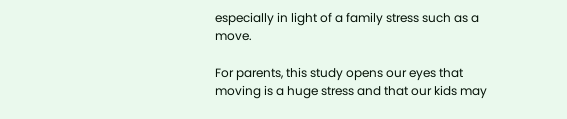especially in light of a family stress such as a move.

For parents, this study opens our eyes that moving is a huge stress and that our kids may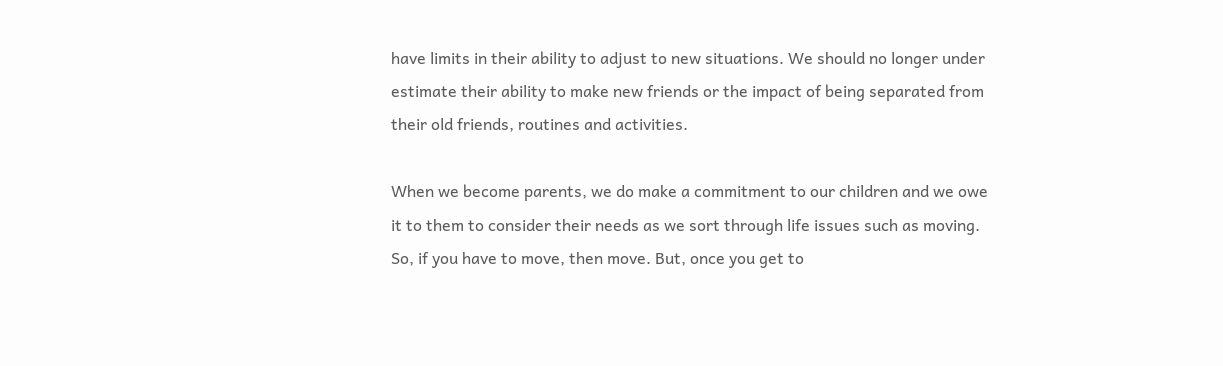have limits in their ability to adjust to new situations. We should no longer under estimate their ability to make new friends or the impact of being separated from their old friends, routines and activities.

When we become parents, we do make a commitment to our children and we owe it to them to consider their needs as we sort through life issues such as moving. So, if you have to move, then move. But, once you get to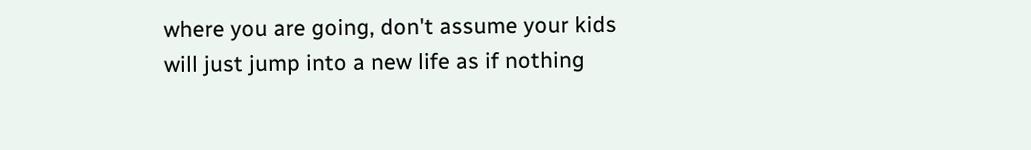where you are going, don't assume your kids will just jump into a new life as if nothing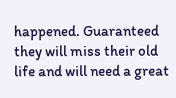happened. Guaranteed they will miss their old life and will need a great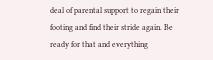deal of parental support to regain their footing and find their stride again. Be ready for that and everything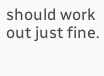should work out just fine.